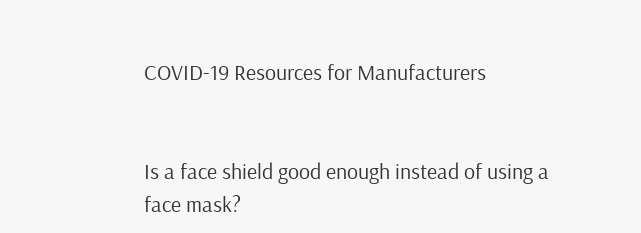COVID-19 Resources for Manufacturers


Is a face shield good enough instead of using a face mask?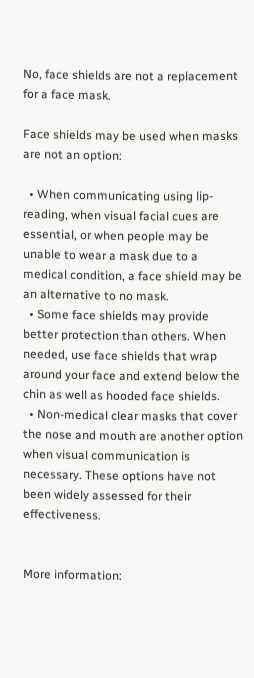No, face shields are not a replacement for a face mask.

Face shields may be used when masks are not an option:

  • When communicating using lip-reading, when visual facial cues are essential, or when people may be unable to wear a mask due to a medical condition, a face shield may be an alternative to no mask.
  • Some face shields may provide better protection than others. When needed, use face shields that wrap around your face and extend below the chin as well as hooded face shields.
  • Non-medical clear masks that cover the nose and mouth are another option when visual communication is necessary. These options have not been widely assessed for their effectiveness.


More information: